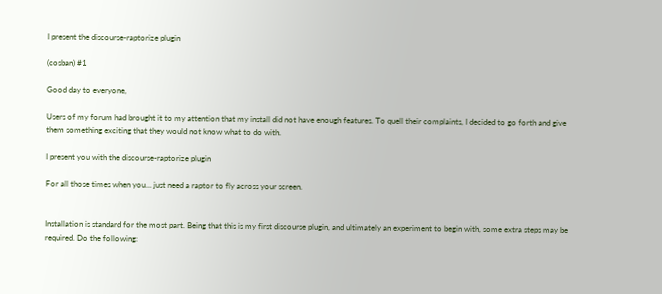I present the discourse-raptorize plugin

(cosban) #1

Good day to everyone,

Users of my forum had brought it to my attention that my install did not have enough features. To quell their complaints, I decided to go forth and give them something exciting that they would not know what to do with.

I present you with the discourse-raptorize plugin

For all those times when you… just need a raptor to fly across your screen.


Installation is standard for the most part. Being that this is my first discourse plugin, and ultimately an experiment to begin with, some extra steps may be required. Do the following: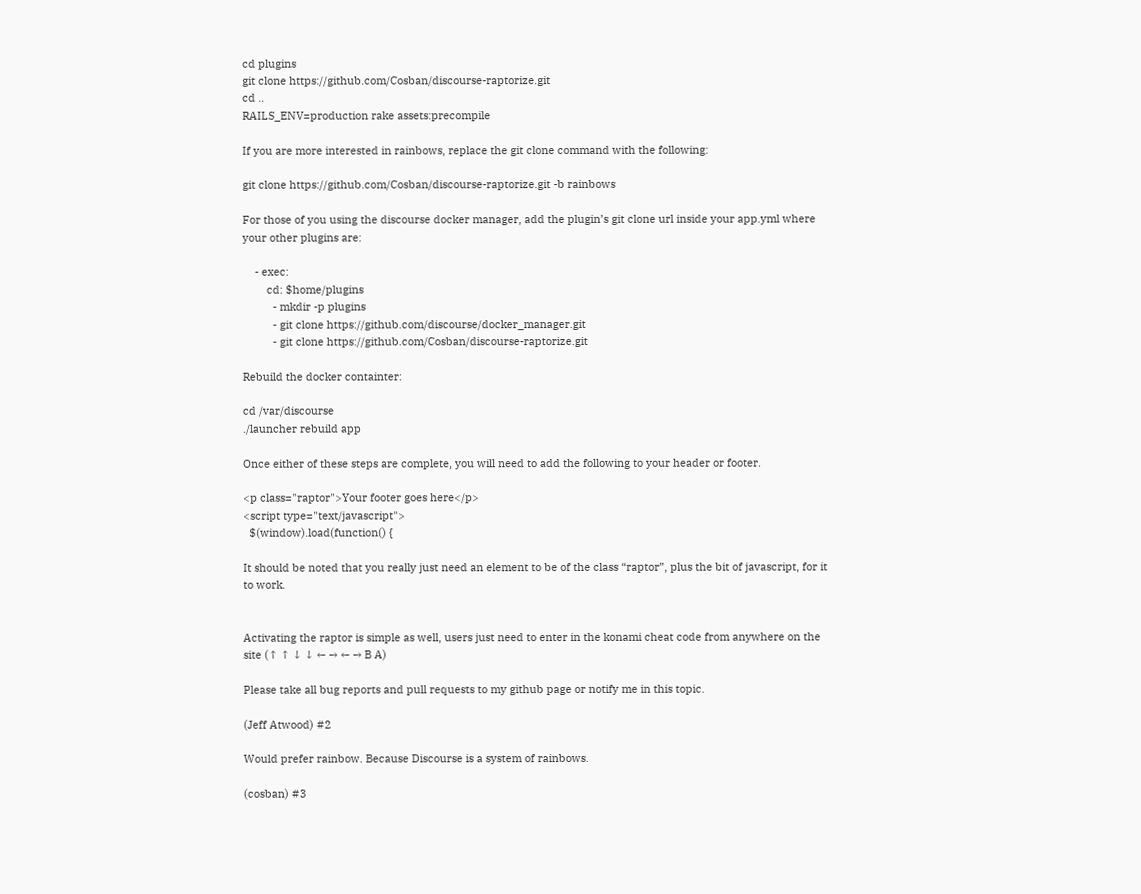cd plugins
git clone https://github.com/Cosban/discourse-raptorize.git
cd ..
RAILS_ENV=production rake assets:precompile

If you are more interested in rainbows, replace the git clone command with the following:

git clone https://github.com/Cosban/discourse-raptorize.git -b rainbows

For those of you using the discourse docker manager, add the plugin’s git clone url inside your app.yml where your other plugins are:

    - exec:
        cd: $home/plugins
          - mkdir -p plugins
          - git clone https://github.com/discourse/docker_manager.git
          - git clone https://github.com/Cosban/discourse-raptorize.git

Rebuild the docker containter:

cd /var/discourse
./launcher rebuild app

Once either of these steps are complete, you will need to add the following to your header or footer.

<p class="raptor">Your footer goes here</p>
<script type="text/javascript">
  $(window).load(function() {

It should be noted that you really just need an element to be of the class “raptor”, plus the bit of javascript, for it to work.


Activating the raptor is simple as well, users just need to enter in the konami cheat code from anywhere on the site (↑ ↑ ↓ ↓ ← → ← → B A)

Please take all bug reports and pull requests to my github page or notify me in this topic.

(Jeff Atwood) #2

Would prefer rainbow. Because Discourse is a system of rainbows.

(cosban) #3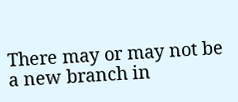There may or may not be a new branch in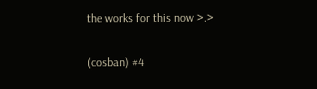the works for this now >.>

(cosban) #4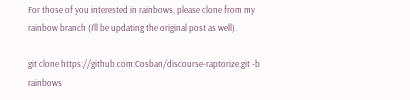For those of you interested in rainbows, please clone from my rainbow branch (I’ll be updating the original post as well).

git clone https://github.com:Cosban/discourse-raptorize.git -b rainbows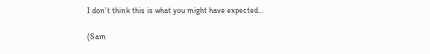I don’t think this is what you might have expected…

(Sam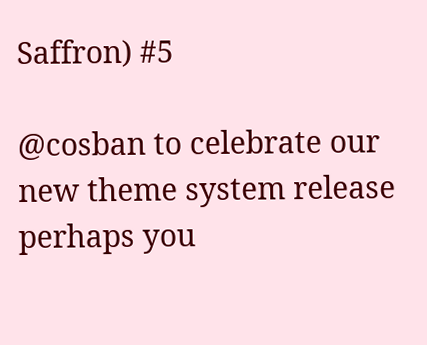Saffron) #5

@cosban to celebrate our new theme system release perhaps you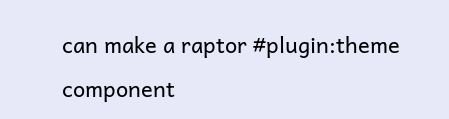can make a raptor #plugin:theme component